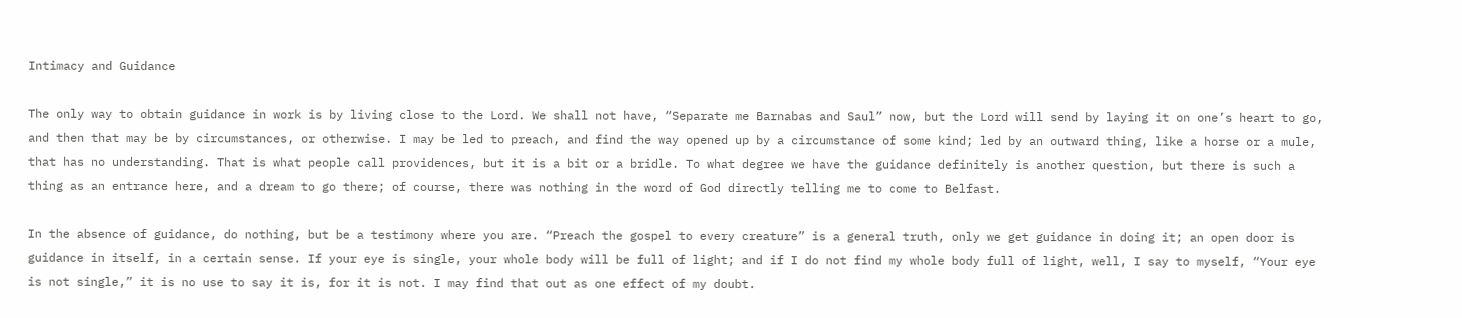Intimacy and Guidance

The only way to obtain guidance in work is by living close to the Lord. We shall not have, “Separate me Barnabas and Saul” now, but the Lord will send by laying it on one’s heart to go, and then that may be by circumstances, or otherwise. I may be led to preach, and find the way opened up by a circumstance of some kind; led by an outward thing, like a horse or a mule, that has no understanding. That is what people call providences, but it is a bit or a bridle. To what degree we have the guidance definitely is another question, but there is such a thing as an entrance here, and a dream to go there; of course, there was nothing in the word of God directly telling me to come to Belfast.

In the absence of guidance, do nothing, but be a testimony where you are. “Preach the gospel to every creature” is a general truth, only we get guidance in doing it; an open door is guidance in itself, in a certain sense. If your eye is single, your whole body will be full of light; and if I do not find my whole body full of light, well, I say to myself, “Your eye is not single,” it is no use to say it is, for it is not. I may find that out as one effect of my doubt.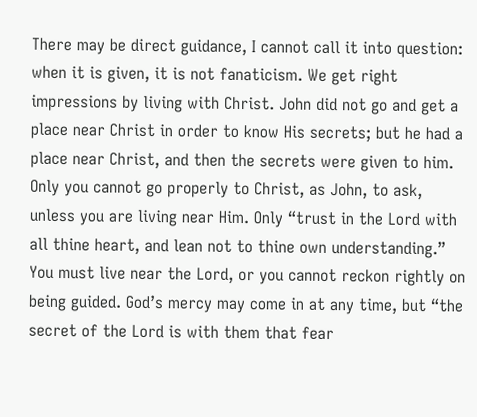There may be direct guidance, I cannot call it into question: when it is given, it is not fanaticism. We get right impressions by living with Christ. John did not go and get a place near Christ in order to know His secrets; but he had a place near Christ, and then the secrets were given to him. Only you cannot go properly to Christ, as John, to ask, unless you are living near Him. Only “trust in the Lord with all thine heart, and lean not to thine own understanding.” You must live near the Lord, or you cannot reckon rightly on being guided. God’s mercy may come in at any time, but “the secret of the Lord is with them that fear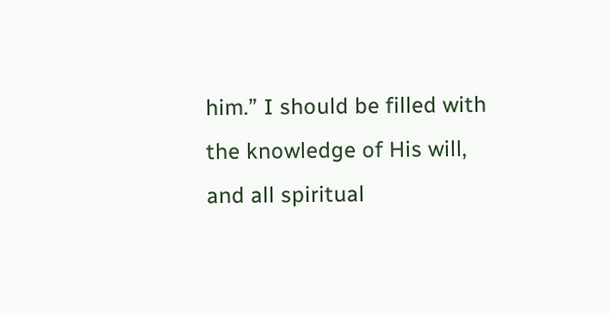him.” I should be filled with the knowledge of His will, and all spiritual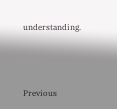understanding.



Previous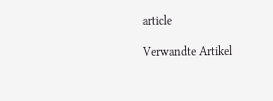article

Verwandte Artikel